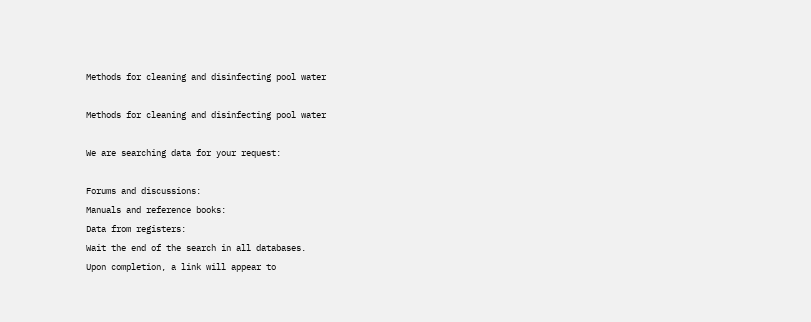Methods for cleaning and disinfecting pool water

Methods for cleaning and disinfecting pool water

We are searching data for your request:

Forums and discussions:
Manuals and reference books:
Data from registers:
Wait the end of the search in all databases.
Upon completion, a link will appear to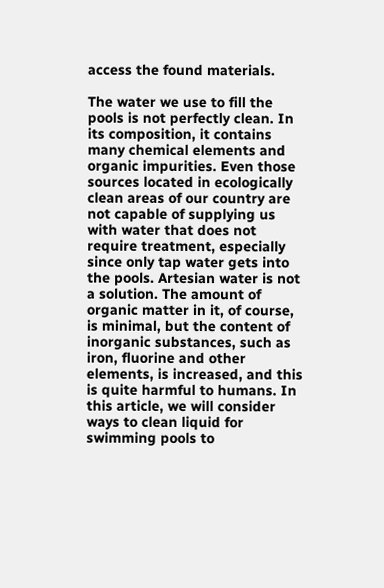access the found materials.

The water we use to fill the pools is not perfectly clean. In its composition, it contains many chemical elements and organic impurities. Even those sources located in ecologically clean areas of our country are not capable of supplying us with water that does not require treatment, especially since only tap water gets into the pools. Artesian water is not a solution. The amount of organic matter in it, of course, is minimal, but the content of inorganic substances, such as iron, fluorine and other elements, is increased, and this is quite harmful to humans. In this article, we will consider ways to clean liquid for swimming pools to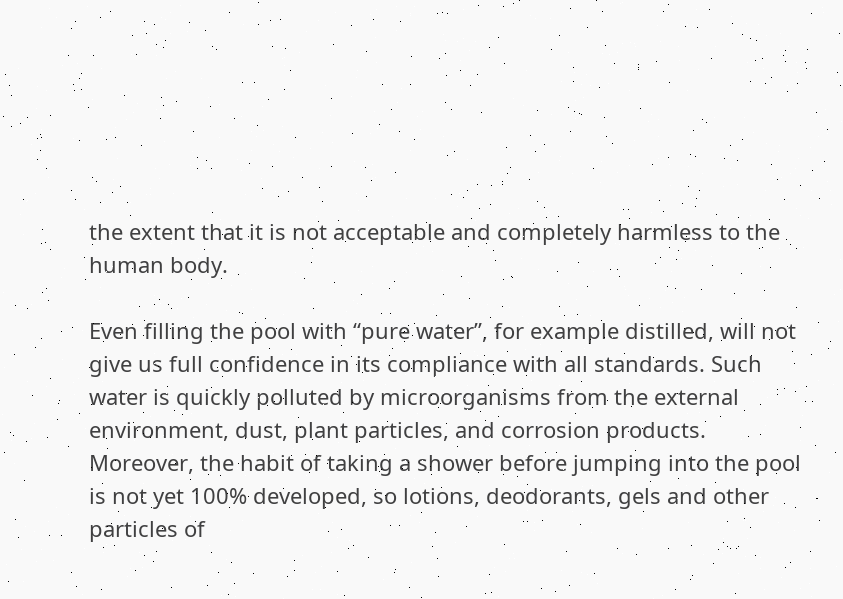the extent that it is not acceptable and completely harmless to the human body.

Even filling the pool with “pure water”, for example distilled, will not give us full confidence in its compliance with all standards. Such water is quickly polluted by microorganisms from the external environment, dust, plant particles, and corrosion products. Moreover, the habit of taking a shower before jumping into the pool is not yet 100% developed, so lotions, deodorants, gels and other particles of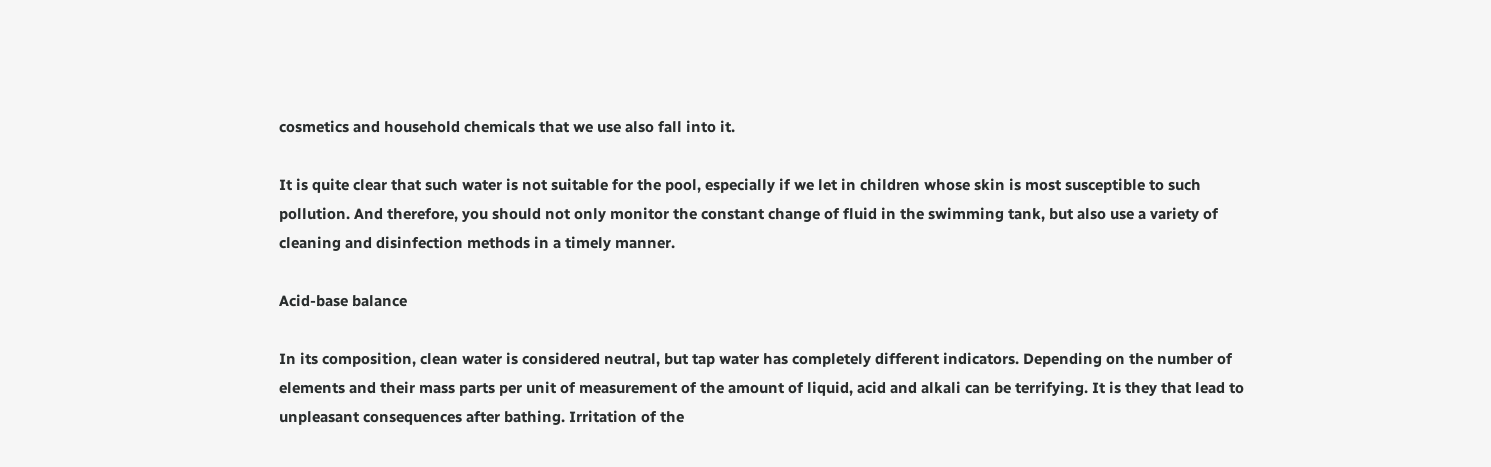cosmetics and household chemicals that we use also fall into it.

It is quite clear that such water is not suitable for the pool, especially if we let in children whose skin is most susceptible to such pollution. And therefore, you should not only monitor the constant change of fluid in the swimming tank, but also use a variety of cleaning and disinfection methods in a timely manner.

Acid-base balance

In its composition, clean water is considered neutral, but tap water has completely different indicators. Depending on the number of elements and their mass parts per unit of measurement of the amount of liquid, acid and alkali can be terrifying. It is they that lead to unpleasant consequences after bathing. Irritation of the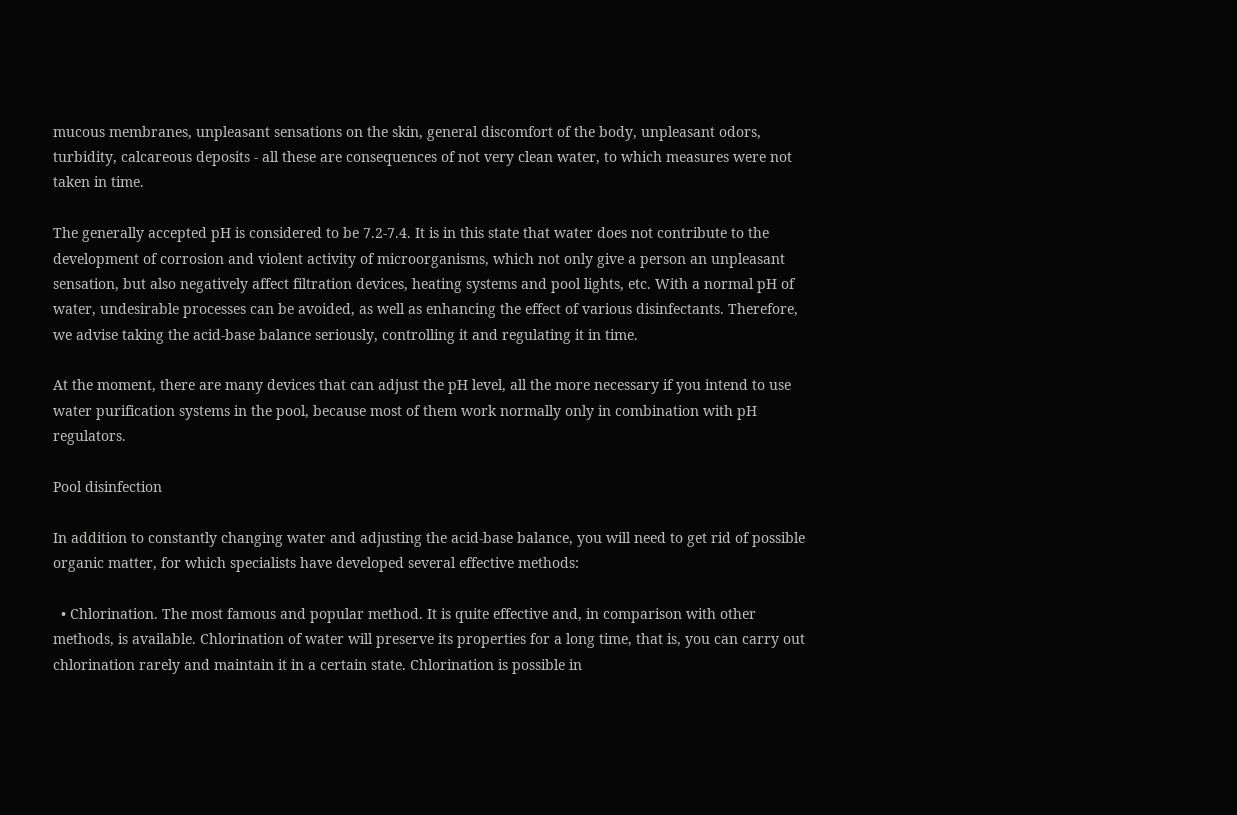mucous membranes, unpleasant sensations on the skin, general discomfort of the body, unpleasant odors, turbidity, calcareous deposits - all these are consequences of not very clean water, to which measures were not taken in time.

The generally accepted pH is considered to be 7.2-7.4. It is in this state that water does not contribute to the development of corrosion and violent activity of microorganisms, which not only give a person an unpleasant sensation, but also negatively affect filtration devices, heating systems and pool lights, etc. With a normal pH of water, undesirable processes can be avoided, as well as enhancing the effect of various disinfectants. Therefore, we advise taking the acid-base balance seriously, controlling it and regulating it in time.

At the moment, there are many devices that can adjust the pH level, all the more necessary if you intend to use water purification systems in the pool, because most of them work normally only in combination with pH regulators.

Pool disinfection

In addition to constantly changing water and adjusting the acid-base balance, you will need to get rid of possible organic matter, for which specialists have developed several effective methods:

  • Chlorination. The most famous and popular method. It is quite effective and, in comparison with other methods, is available. Chlorination of water will preserve its properties for a long time, that is, you can carry out chlorination rarely and maintain it in a certain state. Chlorination is possible in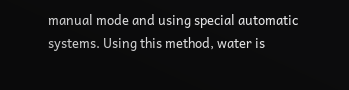manual mode and using special automatic systems. Using this method, water is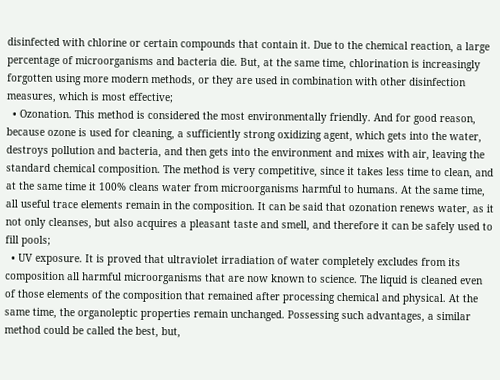disinfected with chlorine or certain compounds that contain it. Due to the chemical reaction, a large percentage of microorganisms and bacteria die. But, at the same time, chlorination is increasingly forgotten using more modern methods, or they are used in combination with other disinfection measures, which is most effective;
  • Ozonation. This method is considered the most environmentally friendly. And for good reason, because ozone is used for cleaning, a sufficiently strong oxidizing agent, which gets into the water, destroys pollution and bacteria, and then gets into the environment and mixes with air, leaving the standard chemical composition. The method is very competitive, since it takes less time to clean, and at the same time it 100% cleans water from microorganisms harmful to humans. At the same time, all useful trace elements remain in the composition. It can be said that ozonation renews water, as it not only cleanses, but also acquires a pleasant taste and smell, and therefore it can be safely used to fill pools;
  • UV exposure. It is proved that ultraviolet irradiation of water completely excludes from its composition all harmful microorganisms that are now known to science. The liquid is cleaned even of those elements of the composition that remained after processing chemical and physical. At the same time, the organoleptic properties remain unchanged. Possessing such advantages, a similar method could be called the best, but,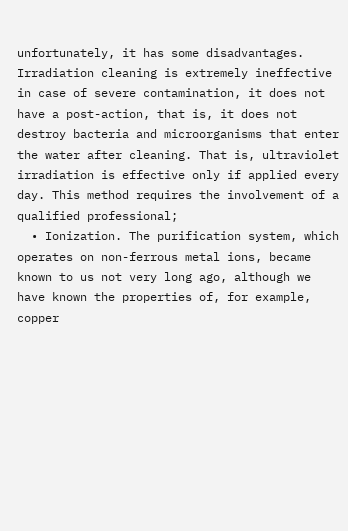unfortunately, it has some disadvantages. Irradiation cleaning is extremely ineffective in case of severe contamination, it does not have a post-action, that is, it does not destroy bacteria and microorganisms that enter the water after cleaning. That is, ultraviolet irradiation is effective only if applied every day. This method requires the involvement of a qualified professional;
  • Ionization. The purification system, which operates on non-ferrous metal ions, became known to us not very long ago, although we have known the properties of, for example, copper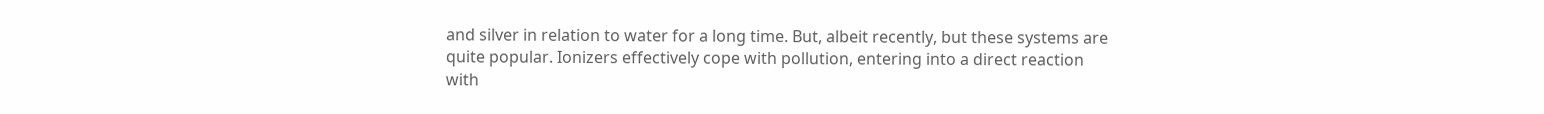and silver in relation to water for a long time. But, albeit recently, but these systems are quite popular. Ionizers effectively cope with pollution, entering into a direct reaction with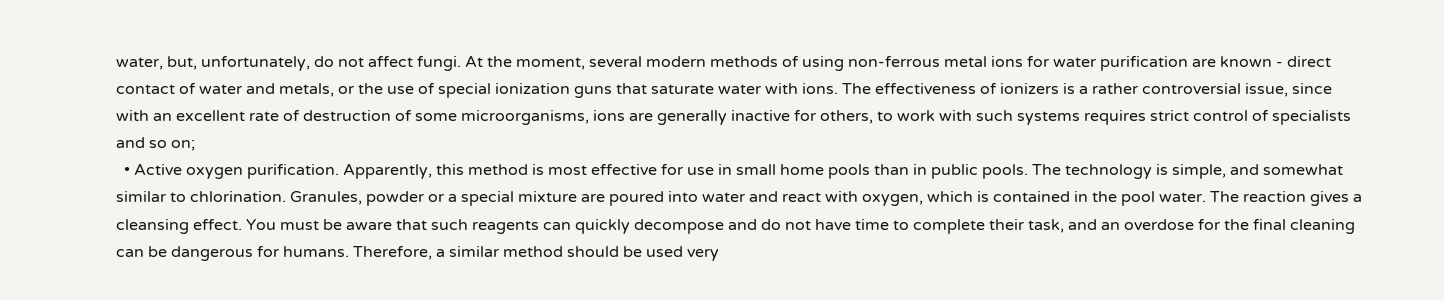water, but, unfortunately, do not affect fungi. At the moment, several modern methods of using non-ferrous metal ions for water purification are known - direct contact of water and metals, or the use of special ionization guns that saturate water with ions. The effectiveness of ionizers is a rather controversial issue, since with an excellent rate of destruction of some microorganisms, ions are generally inactive for others, to work with such systems requires strict control of specialists and so on;
  • Active oxygen purification. Apparently, this method is most effective for use in small home pools than in public pools. The technology is simple, and somewhat similar to chlorination. Granules, powder or a special mixture are poured into water and react with oxygen, which is contained in the pool water. The reaction gives a cleansing effect. You must be aware that such reagents can quickly decompose and do not have time to complete their task, and an overdose for the final cleaning can be dangerous for humans. Therefore, a similar method should be used very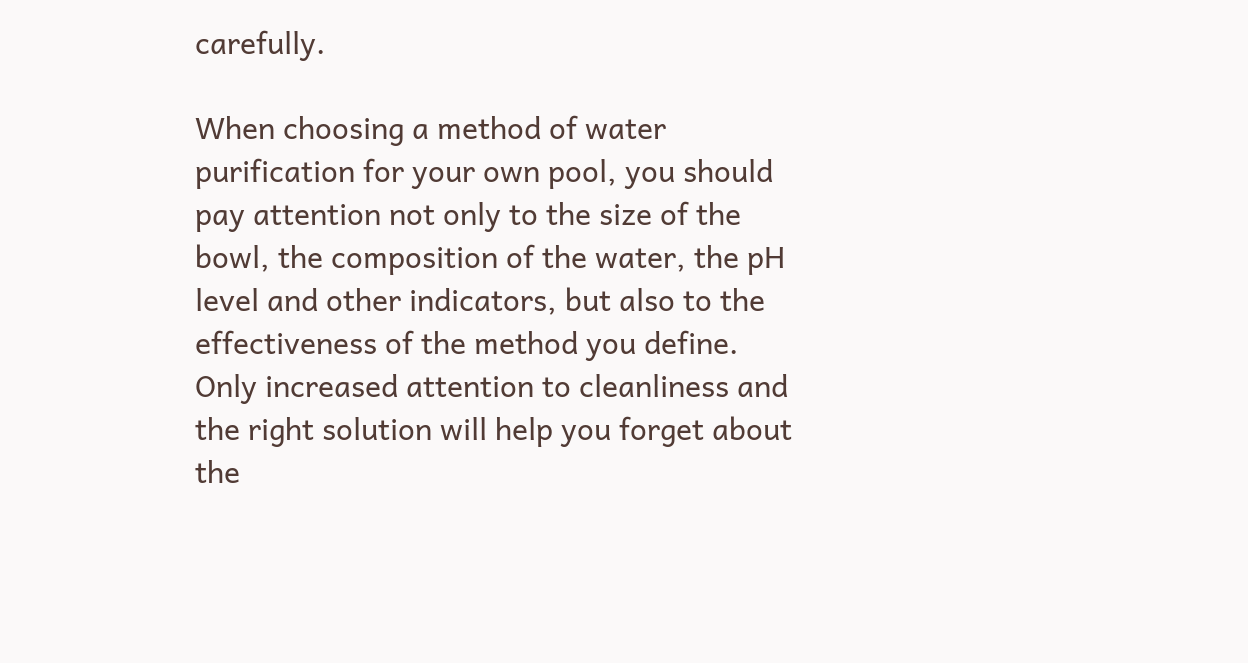carefully.

When choosing a method of water purification for your own pool, you should pay attention not only to the size of the bowl, the composition of the water, the pH level and other indicators, but also to the effectiveness of the method you define. Only increased attention to cleanliness and the right solution will help you forget about the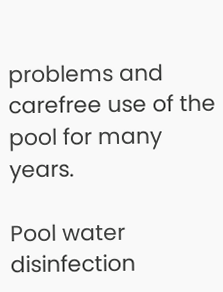problems and carefree use of the pool for many years.

Pool water disinfection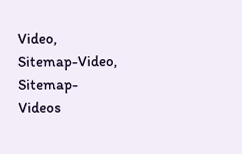Video, Sitemap-Video, Sitemap-Videos